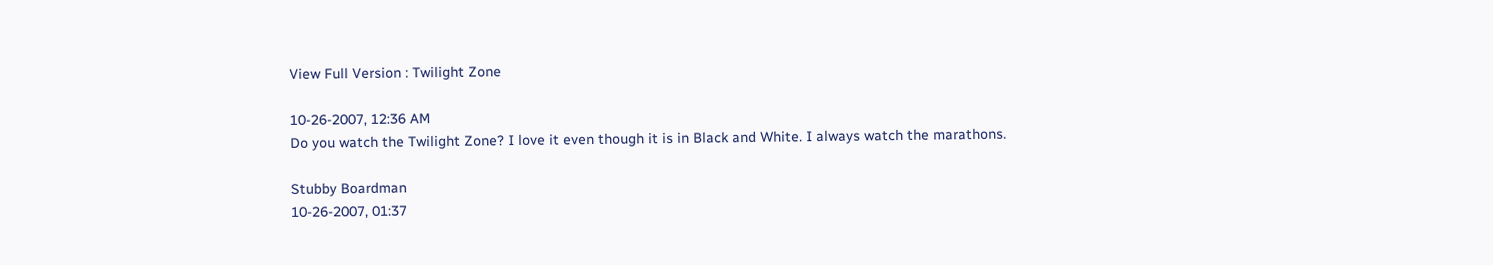View Full Version : Twilight Zone

10-26-2007, 12:36 AM
Do you watch the Twilight Zone? I love it even though it is in Black and White. I always watch the marathons.

Stubby Boardman
10-26-2007, 01:37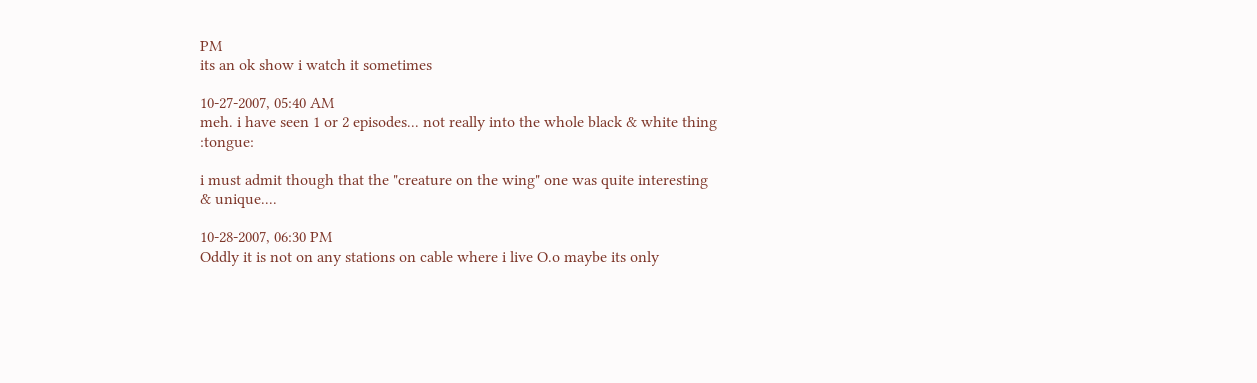PM
its an ok show i watch it sometimes

10-27-2007, 05:40 AM
meh. i have seen 1 or 2 episodes... not really into the whole black & white thing :tongue:

i must admit though that the "creature on the wing" one was quite interesting & unique....

10-28-2007, 06:30 PM
Oddly it is not on any stations on cable where i live O.o maybe its only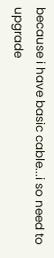because i have basic cable...i so need to upgrade